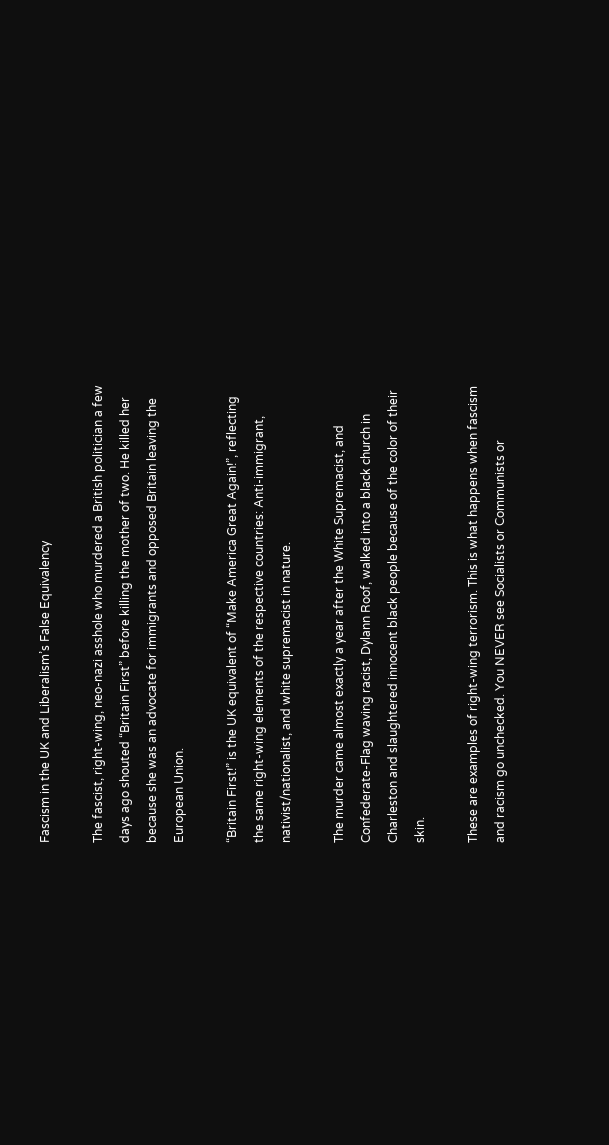Fascism in the UK and Liberalism’s False Equivalency

The fascist, right-wing, neo-nazi asshole who murdered a British politician a few days ago shouted “Britain First” before killing the mother of two. He killed her because she was an advocate for immigrants and opposed Britain leaving the European Union.

“Britain First!” is the UK equivalent of “Make America Great Again!”, reflecting the same right-wing elements of the respective countries: Anti-immigrant, nativist/nationalist, and white supremacist in nature.

The murder came almost exactly a year after the White Supremacist, and Confederate-Flag waving racist, Dylann Roof, walked into a black church in Charleston and slaughtered innocent black people because of the color of their skin.

These are examples of right-wing terrorism. This is what happens when fascism and racism go unchecked. You NEVER see Socialists or Communists or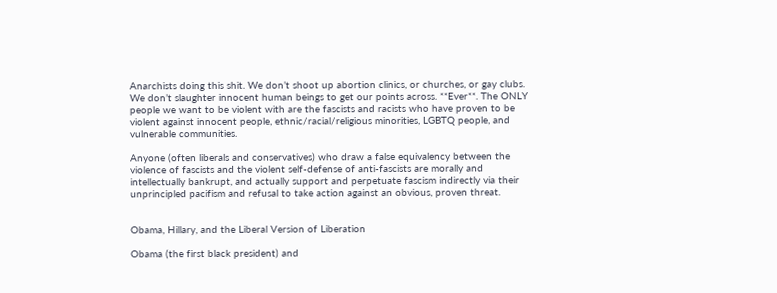Anarchists doing this shit. We don’t shoot up abortion clinics, or churches, or gay clubs. We don’t slaughter innocent human beings to get our points across. **Ever**. The ONLY people we want to be violent with are the fascists and racists who have proven to be violent against innocent people, ethnic/racial/religious minorities, LGBTQ people, and vulnerable communities.

Anyone (often liberals and conservatives) who draw a false equivalency between the violence of fascists and the violent self-defense of anti-fascists are morally and intellectually bankrupt, and actually support and perpetuate fascism indirectly via their unprincipled pacifism and refusal to take action against an obvious, proven threat.


Obama, Hillary, and the Liberal Version of Liberation

Obama (the first black president) and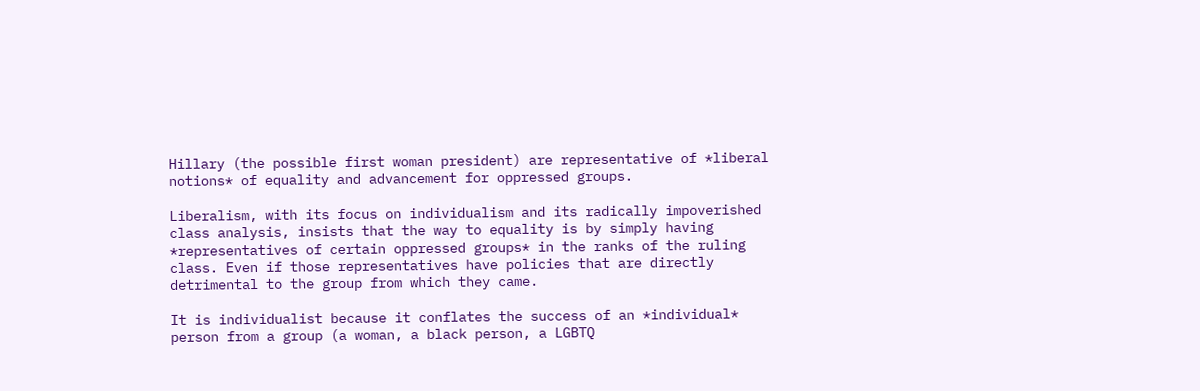Hillary (the possible first woman president) are representative of *liberal notions* of equality and advancement for oppressed groups.

Liberalism, with its focus on individualism and its radically impoverished class analysis, insists that the way to equality is by simply having *representatives of certain oppressed groups* in the ranks of the ruling class. Even if those representatives have policies that are directly detrimental to the group from which they came.

It is individualist because it conflates the success of an *individual* person from a group (a woman, a black person, a LGBTQ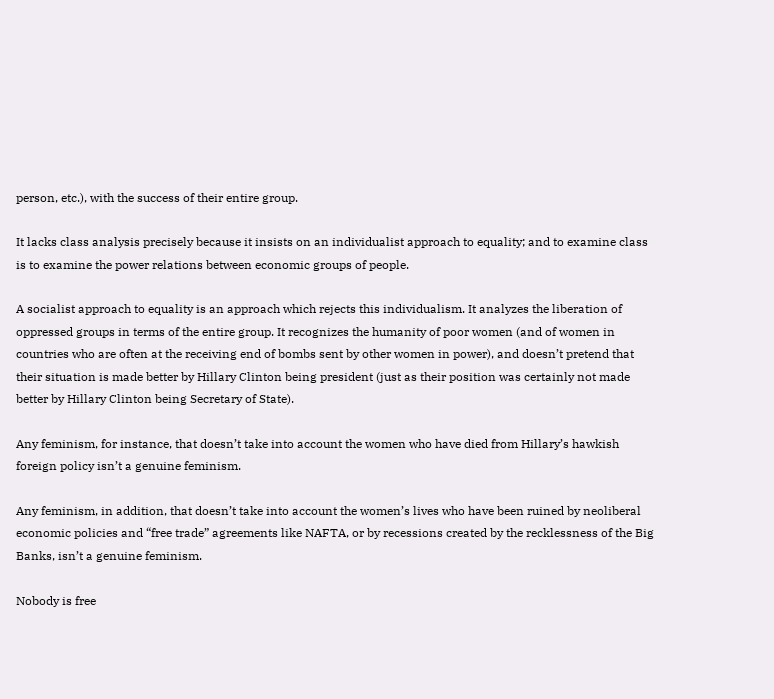person, etc.), with the success of their entire group.

It lacks class analysis precisely because it insists on an individualist approach to equality; and to examine class is to examine the power relations between economic groups of people.

A socialist approach to equality is an approach which rejects this individualism. It analyzes the liberation of oppressed groups in terms of the entire group. It recognizes the humanity of poor women (and of women in countries who are often at the receiving end of bombs sent by other women in power), and doesn’t pretend that their situation is made better by Hillary Clinton being president (just as their position was certainly not made better by Hillary Clinton being Secretary of State).

Any feminism, for instance, that doesn’t take into account the women who have died from Hillary’s hawkish foreign policy isn’t a genuine feminism.

Any feminism, in addition, that doesn’t take into account the women’s lives who have been ruined by neoliberal economic policies and “free trade” agreements like NAFTA, or by recessions created by the recklessness of the Big Banks, isn’t a genuine feminism.

Nobody is free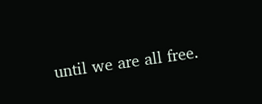until we are all free.